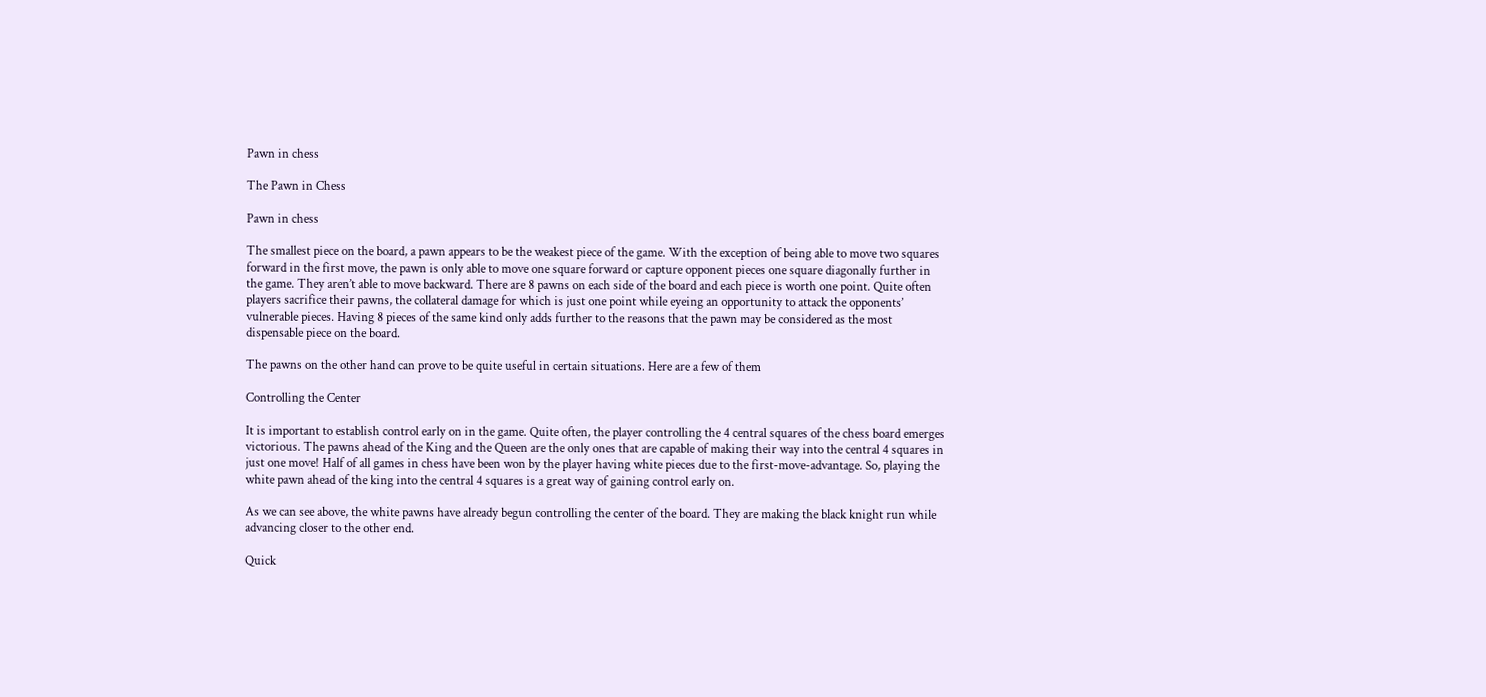Pawn in chess

The Pawn in Chess

Pawn in chess

The smallest piece on the board, a pawn appears to be the weakest piece of the game. With the exception of being able to move two squares forward in the first move, the pawn is only able to move one square forward or capture opponent pieces one square diagonally further in the game. They aren’t able to move backward. There are 8 pawns on each side of the board and each piece is worth one point. Quite often players sacrifice their pawns, the collateral damage for which is just one point while eyeing an opportunity to attack the opponents’ vulnerable pieces. Having 8 pieces of the same kind only adds further to the reasons that the pawn may be considered as the most dispensable piece on the board.

The pawns on the other hand can prove to be quite useful in certain situations. Here are a few of them

Controlling the Center

It is important to establish control early on in the game. Quite often, the player controlling the 4 central squares of the chess board emerges victorious. The pawns ahead of the King and the Queen are the only ones that are capable of making their way into the central 4 squares in just one move! Half of all games in chess have been won by the player having white pieces due to the first-move-advantage. So, playing the white pawn ahead of the king into the central 4 squares is a great way of gaining control early on.

As we can see above, the white pawns have already begun controlling the center of the board. They are making the black knight run while advancing closer to the other end.

Quick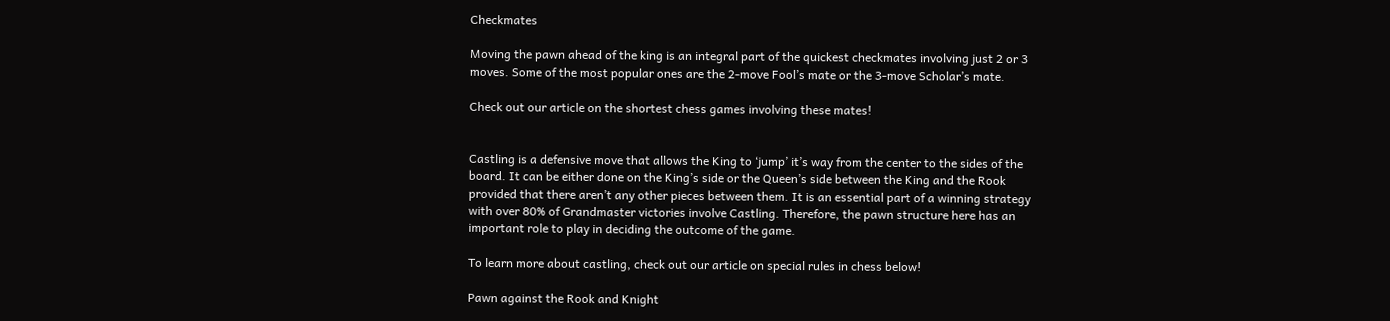Checkmates

Moving the pawn ahead of the king is an integral part of the quickest checkmates involving just 2 or 3 moves. Some of the most popular ones are the 2-move Fool’s mate or the 3-move Scholar’s mate.

Check out our article on the shortest chess games involving these mates!


Castling is a defensive move that allows the King to ‘jump’ it’s way from the center to the sides of the board. It can be either done on the King’s side or the Queen’s side between the King and the Rook provided that there aren’t any other pieces between them. It is an essential part of a winning strategy with over 80% of Grandmaster victories involve Castling. Therefore, the pawn structure here has an important role to play in deciding the outcome of the game.

To learn more about castling, check out our article on special rules in chess below!

Pawn against the Rook and Knight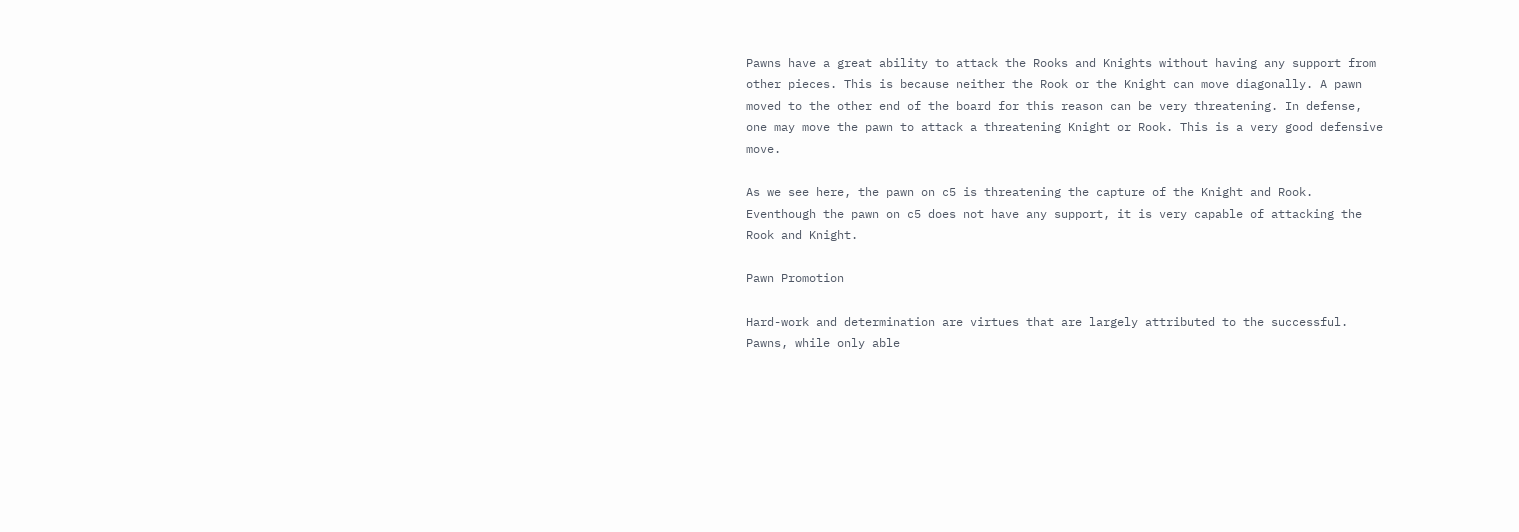Pawns have a great ability to attack the Rooks and Knights without having any support from other pieces. This is because neither the Rook or the Knight can move diagonally. A pawn moved to the other end of the board for this reason can be very threatening. In defense, one may move the pawn to attack a threatening Knight or Rook. This is a very good defensive move.

As we see here, the pawn on c5 is threatening the capture of the Knight and Rook. Eventhough the pawn on c5 does not have any support, it is very capable of attacking the Rook and Knight.

Pawn Promotion

Hard-work and determination are virtues that are largely attributed to the successful. Pawns, while only able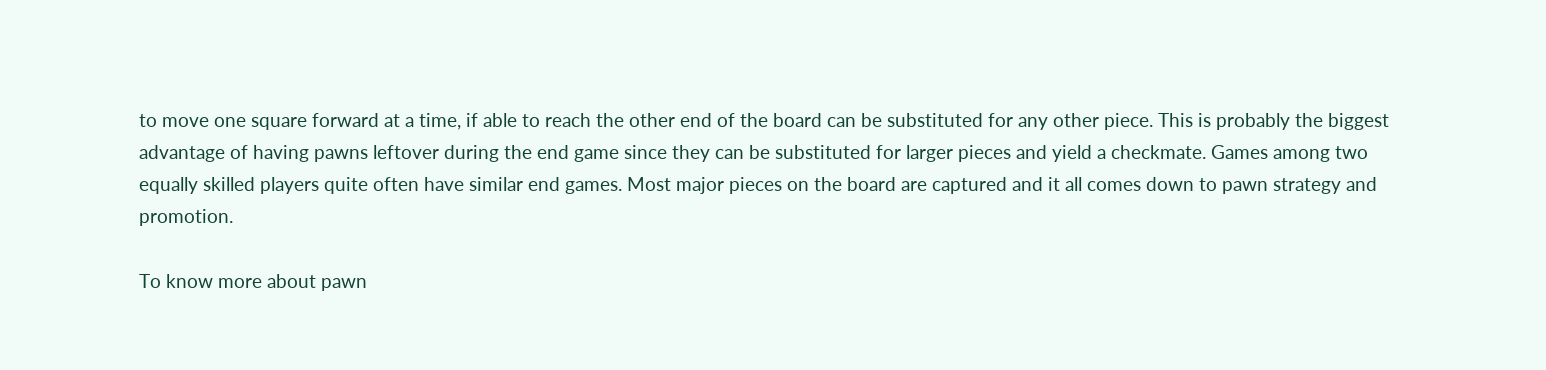to move one square forward at a time, if able to reach the other end of the board can be substituted for any other piece. This is probably the biggest advantage of having pawns leftover during the end game since they can be substituted for larger pieces and yield a checkmate. Games among two equally skilled players quite often have similar end games. Most major pieces on the board are captured and it all comes down to pawn strategy and promotion.

To know more about pawn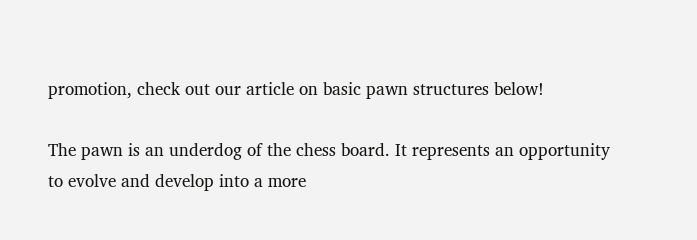promotion, check out our article on basic pawn structures below!

The pawn is an underdog of the chess board. It represents an opportunity to evolve and develop into a more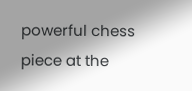powerful chess piece at the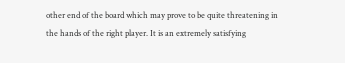other end of the board which may prove to be quite threatening in the hands of the right player. It is an extremely satisfying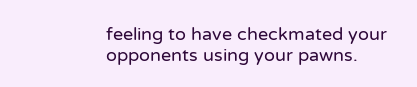feeling to have checkmated your opponents using your pawns.